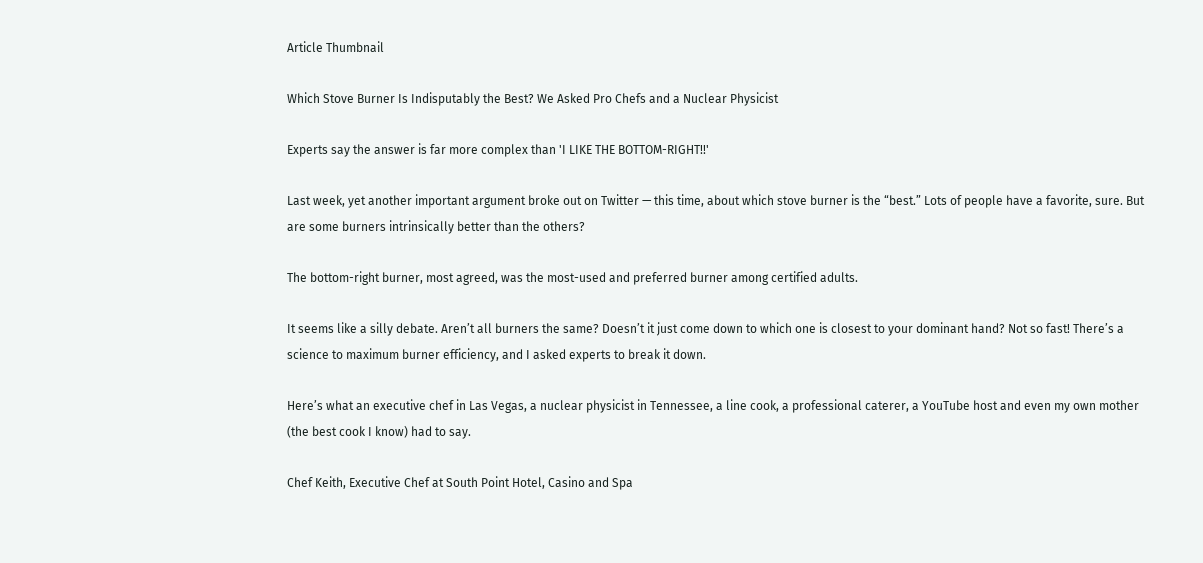Article Thumbnail

Which Stove Burner Is Indisputably the Best? We Asked Pro Chefs and a Nuclear Physicist

Experts say the answer is far more complex than 'I LIKE THE BOTTOM-RIGHT!!'

Last week, yet another important argument broke out on Twitter — this time, about which stove burner is the “best.” Lots of people have a favorite, sure. But are some burners intrinsically better than the others?

The bottom-right burner, most agreed, was the most-used and preferred burner among certified adults.

It seems like a silly debate. Aren’t all burners the same? Doesn’t it just come down to which one is closest to your dominant hand? Not so fast! There’s a science to maximum burner efficiency, and I asked experts to break it down.

Here’s what an executive chef in Las Vegas, a nuclear physicist in Tennessee, a line cook, a professional caterer, a YouTube host and even my own mother (the best cook I know) had to say.

Chef Keith, Executive Chef at South Point Hotel, Casino and Spa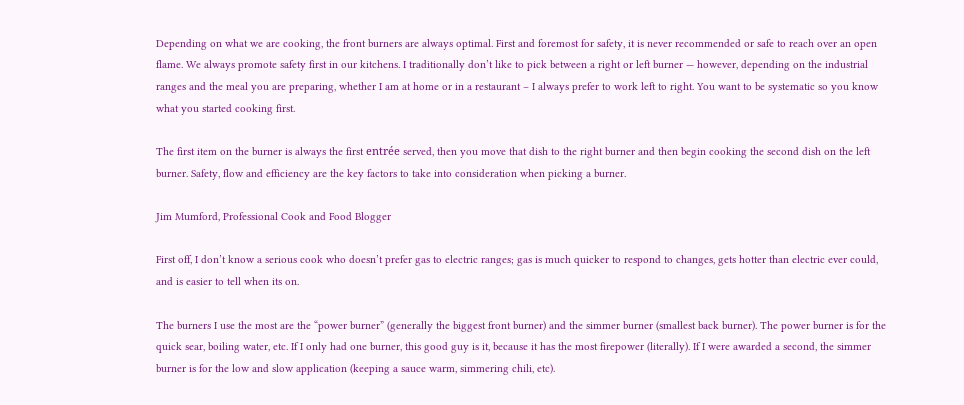Depending on what we are cooking, the front burners are always optimal. First and foremost for safety, it is never recommended or safe to reach over an open flame. We always promote safety first in our kitchens. I traditionally don’t like to pick between a right or left burner — however, depending on the industrial ranges and the meal you are preparing, whether I am at home or in a restaurant – I always prefer to work left to right. You want to be systematic so you know what you started cooking first.

The first item on the burner is always the first entrée served, then you move that dish to the right burner and then begin cooking the second dish on the left burner. Safety, flow and efficiency are the key factors to take into consideration when picking a burner.

Jim Mumford, Professional Cook and Food Blogger

First off, I don’t know a serious cook who doesn’t prefer gas to electric ranges; gas is much quicker to respond to changes, gets hotter than electric ever could, and is easier to tell when its on.

The burners I use the most are the “power burner” (generally the biggest front burner) and the simmer burner (smallest back burner). The power burner is for the quick sear, boiling water, etc. If I only had one burner, this good guy is it, because it has the most firepower (literally). If I were awarded a second, the simmer burner is for the low and slow application (keeping a sauce warm, simmering chili, etc).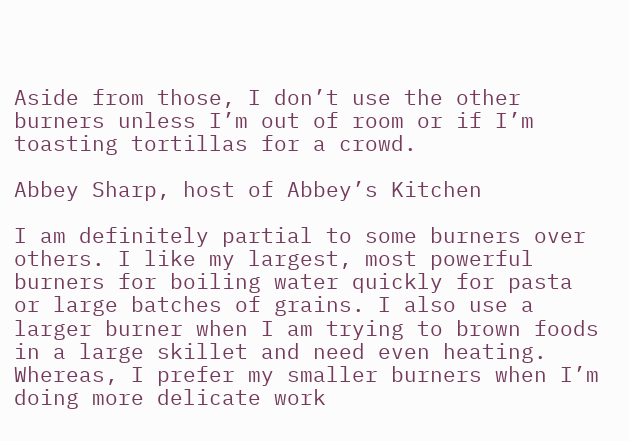Aside from those, I don’t use the other burners unless I’m out of room or if I’m toasting tortillas for a crowd.

Abbey Sharp, host of Abbey’s Kitchen

I am definitely partial to some burners over others. I like my largest, most powerful burners for boiling water quickly for pasta or large batches of grains. I also use a larger burner when I am trying to brown foods in a large skillet and need even heating. Whereas, I prefer my smaller burners when I’m doing more delicate work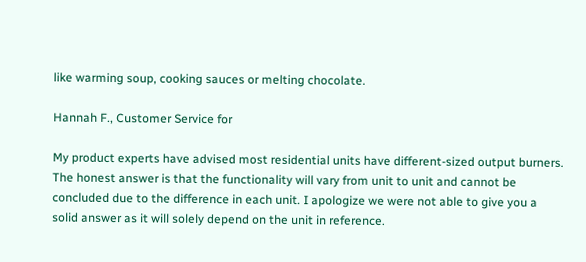like warming soup, cooking sauces or melting chocolate.

Hannah F., Customer Service for

My product experts have advised most residential units have different-sized output burners. The honest answer is that the functionality will vary from unit to unit and cannot be concluded due to the difference in each unit. I apologize we were not able to give you a solid answer as it will solely depend on the unit in reference.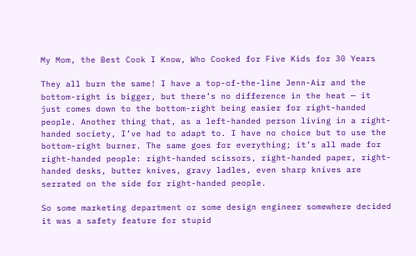My Mom, the Best Cook I Know, Who Cooked for Five Kids for 30 Years

They all burn the same! I have a top-of-the-line Jenn-Air and the bottom-right is bigger, but there’s no difference in the heat — it just comes down to the bottom-right being easier for right-handed people. Another thing that, as a left-handed person living in a right-handed society, I’ve had to adapt to. I have no choice but to use the bottom-right burner. The same goes for everything; it’s all made for right-handed people: right-handed scissors, right-handed paper, right-handed desks, butter knives, gravy ladles, even sharp knives are serrated on the side for right-handed people.

So some marketing department or some design engineer somewhere decided it was a safety feature for stupid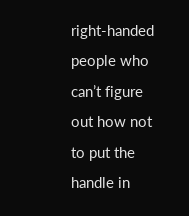right-handed people who can’t figure out how not to put the handle in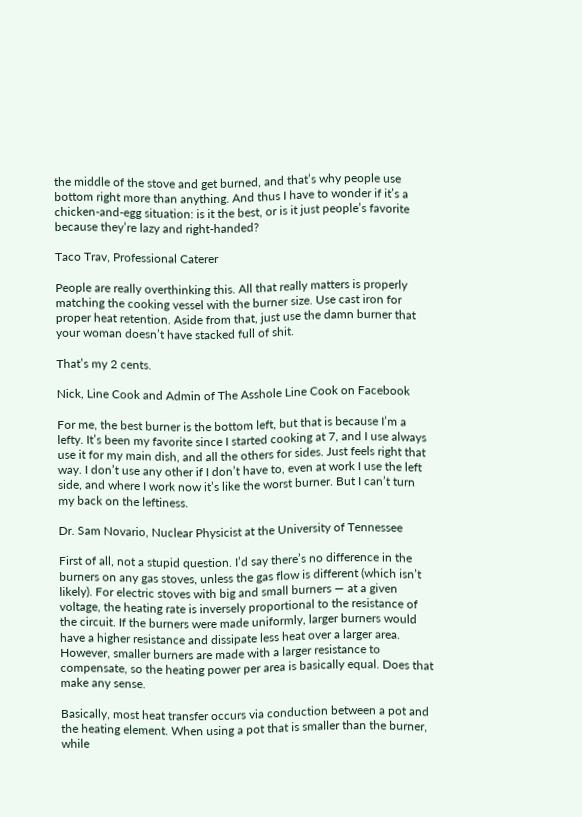the middle of the stove and get burned, and that’s why people use bottom right more than anything. And thus I have to wonder if it’s a chicken-and-egg situation: is it the best, or is it just people’s favorite because they’re lazy and right-handed?

Taco Trav, Professional Caterer

People are really overthinking this. All that really matters is properly matching the cooking vessel with the burner size. Use cast iron for proper heat retention. Aside from that, just use the damn burner that your woman doesn’t have stacked full of shit.

That’s my 2 cents.

Nick, Line Cook and Admin of The Asshole Line Cook on Facebook

For me, the best burner is the bottom left, but that is because I’m a lefty. It’s been my favorite since I started cooking at 7, and I use always use it for my main dish, and all the others for sides. Just feels right that way. I don’t use any other if I don’t have to, even at work I use the left side, and where I work now it’s like the worst burner. But I can’t turn my back on the leftiness.

Dr. Sam Novario, Nuclear Physicist at the University of Tennessee

First of all, not a stupid question. I’d say there’s no difference in the burners on any gas stoves, unless the gas flow is different (which isn’t likely). For electric stoves with big and small burners — at a given voltage, the heating rate is inversely proportional to the resistance of the circuit. If the burners were made uniformly, larger burners would have a higher resistance and dissipate less heat over a larger area. However, smaller burners are made with a larger resistance to compensate, so the heating power per area is basically equal. Does that make any sense.

Basically, most heat transfer occurs via conduction between a pot and the heating element. When using a pot that is smaller than the burner, while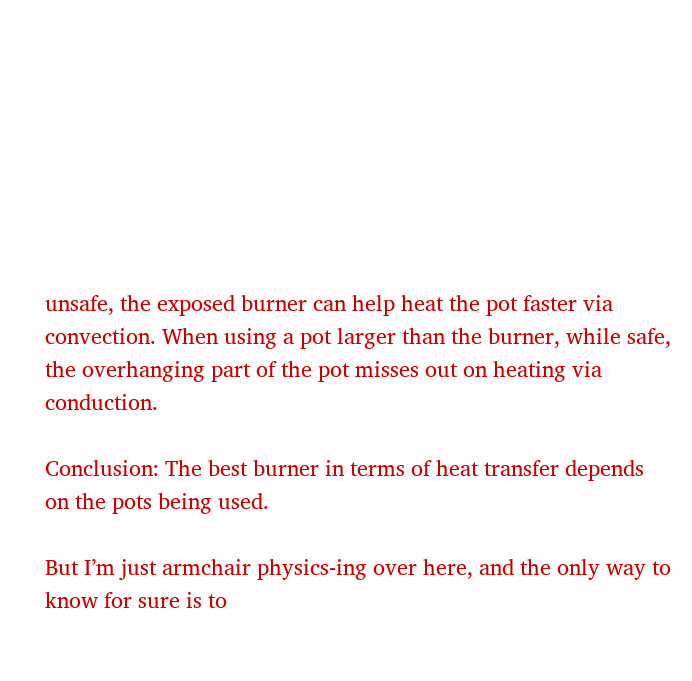unsafe, the exposed burner can help heat the pot faster via convection. When using a pot larger than the burner, while safe, the overhanging part of the pot misses out on heating via conduction.

Conclusion: The best burner in terms of heat transfer depends on the pots being used.

But I’m just armchair physics-ing over here, and the only way to know for sure is to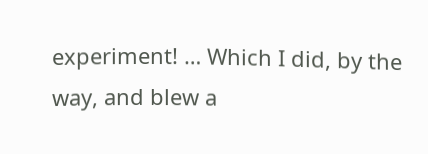experiment! … Which I did, by the way, and blew a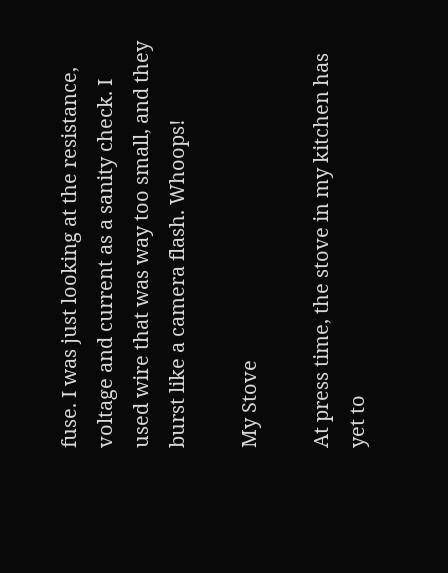fuse. I was just looking at the resistance, voltage and current as a sanity check. I used wire that was way too small, and they burst like a camera flash. Whoops!

My Stove

At press time, the stove in my kitchen has yet to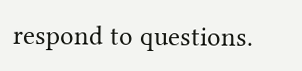respond to questions.